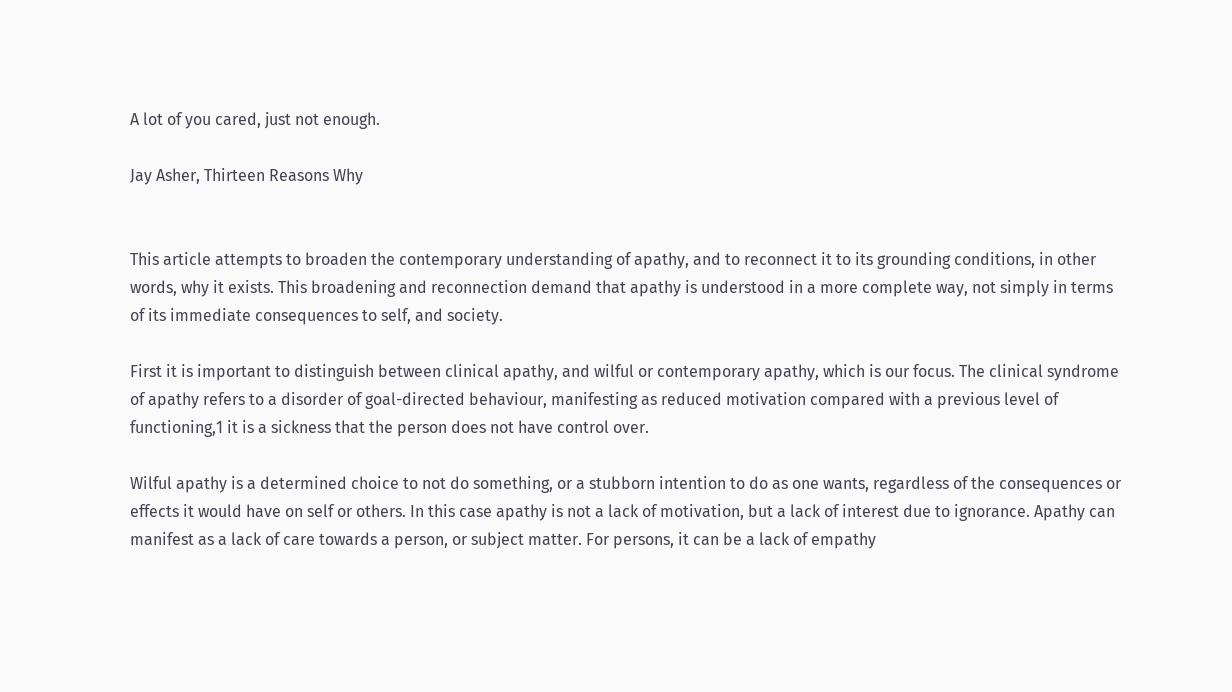A lot of you cared, just not enough.

Jay Asher, Thirteen Reasons Why


This article attempts to broaden the contemporary understanding of apathy, and to reconnect it to its grounding conditions, in other words, why it exists. This broadening and reconnection demand that apathy is understood in a more complete way, not simply in terms of its immediate consequences to self, and society.

First it is important to distinguish between clinical apathy, and wilful or contemporary apathy, which is our focus. The clinical syndrome of apathy refers to a disorder of goal-directed behaviour, manifesting as reduced motivation compared with a previous level of functioning,1 it is a sickness that the person does not have control over.

Wilful apathy is a determined choice to not do something, or a stubborn intention to do as one wants, regardless of the consequences or effects it would have on self or others. In this case apathy is not a lack of motivation, but a lack of interest due to ignorance. Apathy can manifest as a lack of care towards a person, or subject matter. For persons, it can be a lack of empathy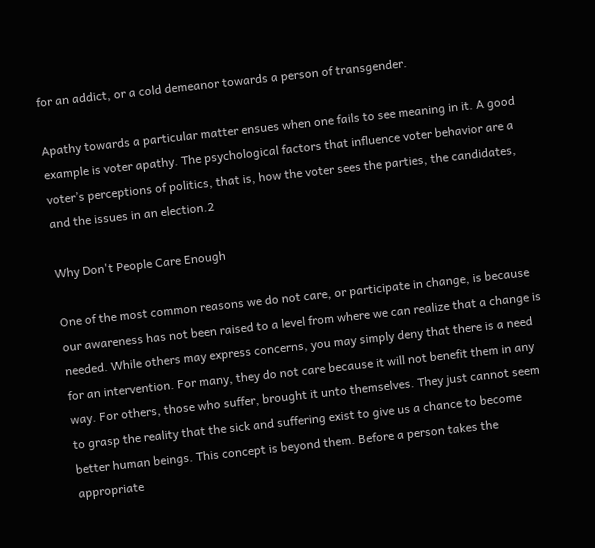for an addict, or a cold demeanor towards a person of transgender.

Apathy towards a particular matter ensues when one fails to see meaning in it. A good example is voter apathy. The psychological factors that influence voter behavior are a voter’s perceptions of politics, that is, how the voter sees the parties, the candidates, and the issues in an election.2

Why Don't People Care Enough

One of the most common reasons we do not care, or participate in change, is because our awareness has not been raised to a level from where we can realize that a change is needed. While others may express concerns, you may simply deny that there is a need for an intervention. For many, they do not care because it will not benefit them in any way. For others, those who suffer, brought it unto themselves. They just cannot seem to grasp the reality that the sick and suffering exist to give us a chance to become better human beings. This concept is beyond them. Before a person takes the appropriate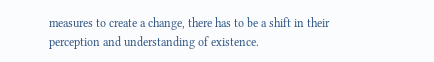measures to create a change, there has to be a shift in their perception and understanding of existence.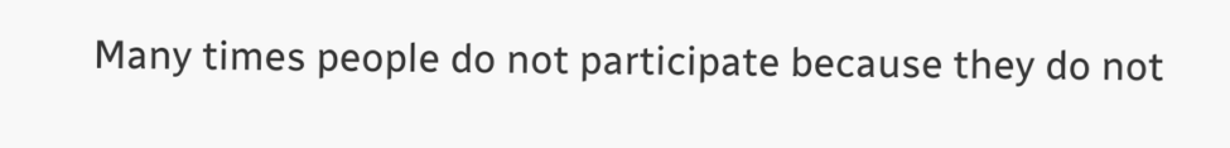Many times people do not participate because they do not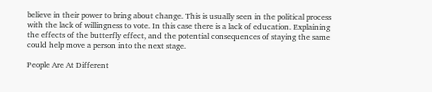believe in their power to bring about change. This is usually seen in the political process with the lack of willingness to vote. In this case there is a lack of education. Explaining the effects of the butterfly effect, and the potential consequences of staying the same could help move a person into the next stage.

People Are At Different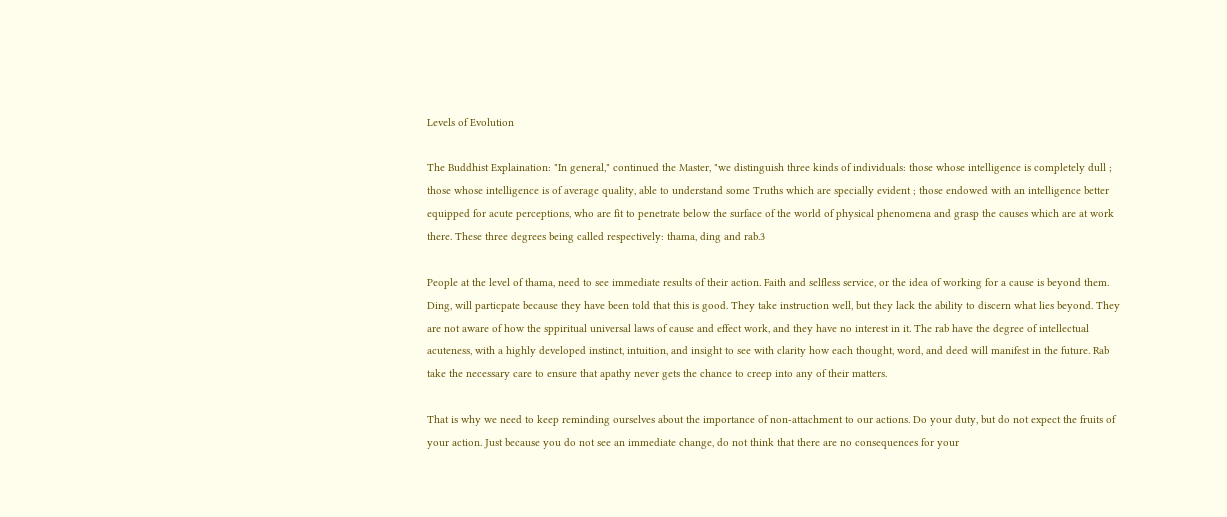Levels of Evolution

The Buddhist Explaination: "In general," continued the Master, "we distinguish three kinds of individuals: those whose intelligence is completely dull ; those whose intelligence is of average quality, able to understand some Truths which are specially evident ; those endowed with an intelligence better equipped for acute perceptions, who are fit to penetrate below the surface of the world of physical phenomena and grasp the causes which are at work there. These three degrees being called respectively: thama, ding and rab.3

People at the level of thama, need to see immediate results of their action. Faith and selfless service, or the idea of working for a cause is beyond them. Ding, will particpate because they have been told that this is good. They take instruction well, but they lack the ability to discern what lies beyond. They are not aware of how the sppiritual universal laws of cause and effect work, and they have no interest in it. The rab have the degree of intellectual acuteness, with a highly developed instinct, intuition, and insight to see with clarity how each thought, word, and deed will manifest in the future. Rab take the necessary care to ensure that apathy never gets the chance to creep into any of their matters.

That is why we need to keep reminding ourselves about the importance of non-attachment to our actions. Do your duty, but do not expect the fruits of your action. Just because you do not see an immediate change, do not think that there are no consequences for your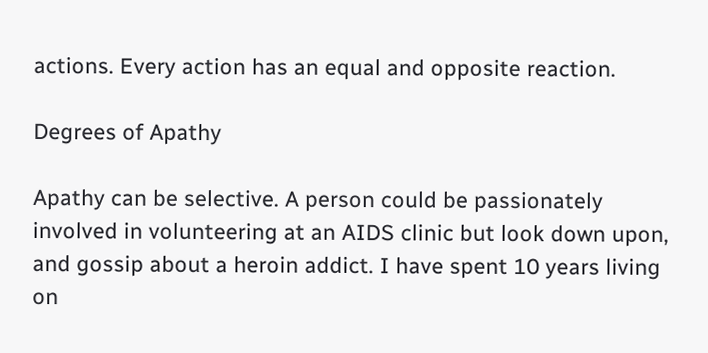actions. Every action has an equal and opposite reaction.

Degrees of Apathy

Apathy can be selective. A person could be passionately involved in volunteering at an AIDS clinic but look down upon, and gossip about a heroin addict. I have spent 10 years living on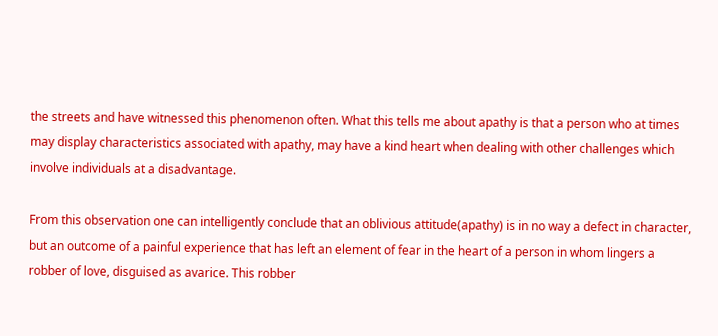the streets and have witnessed this phenomenon often. What this tells me about apathy is that a person who at times may display characteristics associated with apathy, may have a kind heart when dealing with other challenges which involve individuals at a disadvantage.

From this observation one can intelligently conclude that an oblivious attitude(apathy) is in no way a defect in character, but an outcome of a painful experience that has left an element of fear in the heart of a person in whom lingers a robber of love, disguised as avarice. This robber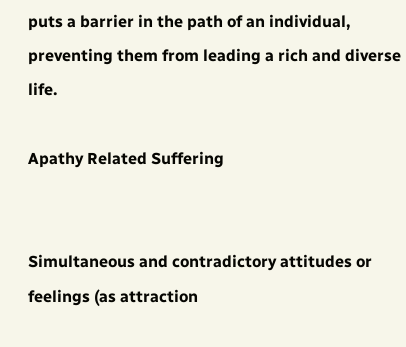puts a barrier in the path of an individual, preventing them from leading a rich and diverse life.

Apathy Related Suffering


Simultaneous and contradictory attitudes or feelings (as attraction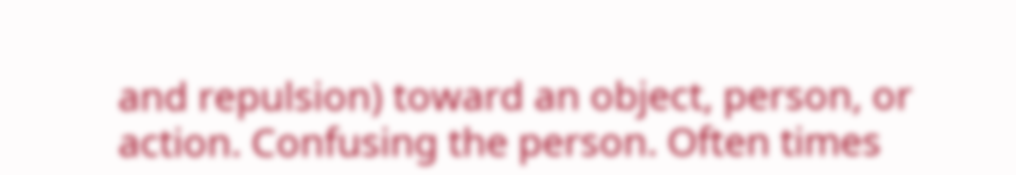and repulsion) toward an object, person, or action. Confusing the person. Often times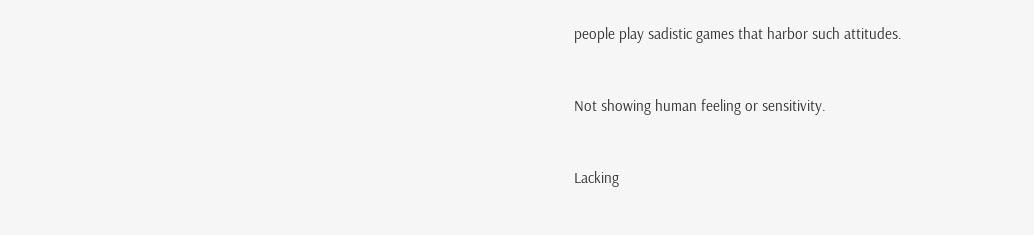people play sadistic games that harbor such attitudes.


Not showing human feeling or sensitivity.


Lacking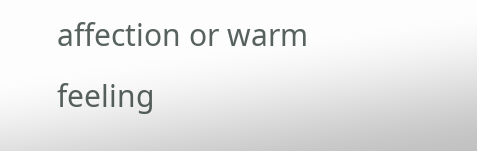affection or warm feeling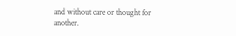and without care or thought for another.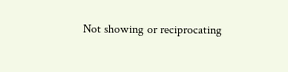Not showing or reciprocating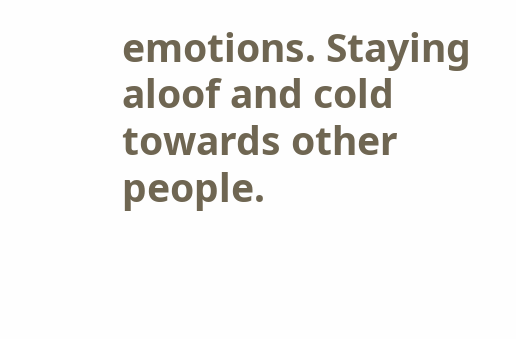emotions. Staying aloof and cold towards other people.